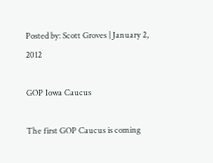Posted by: Scott Groves | January 2, 2012

GOP Iowa Caucus

The first GOP Caucus is coming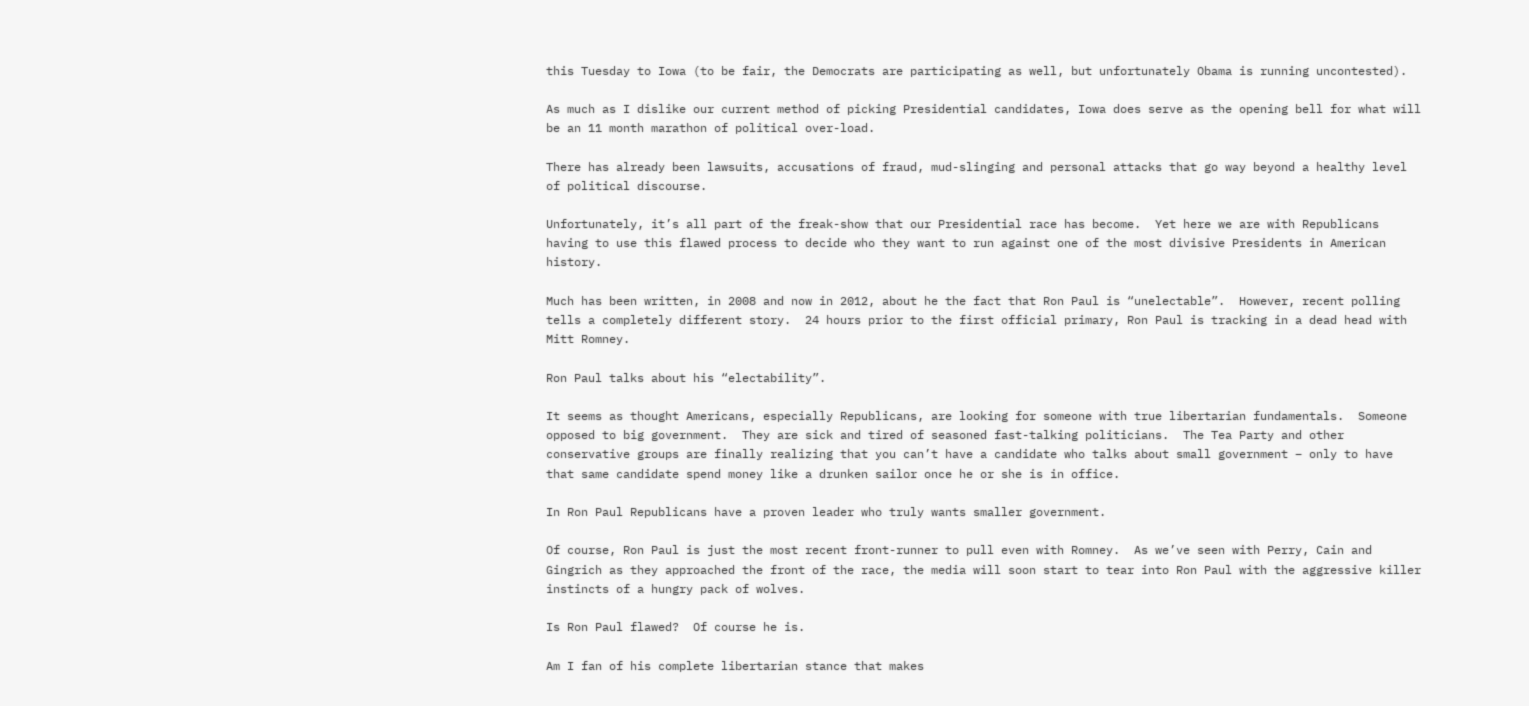this Tuesday to Iowa (to be fair, the Democrats are participating as well, but unfortunately Obama is running uncontested).

As much as I dislike our current method of picking Presidential candidates, Iowa does serve as the opening bell for what will be an 11 month marathon of political over-load.

There has already been lawsuits, accusations of fraud, mud-slinging and personal attacks that go way beyond a healthy level of political discourse.

Unfortunately, it’s all part of the freak-show that our Presidential race has become.  Yet here we are with Republicans having to use this flawed process to decide who they want to run against one of the most divisive Presidents in American history.

Much has been written, in 2008 and now in 2012, about he the fact that Ron Paul is “unelectable”.  However, recent polling tells a completely different story.  24 hours prior to the first official primary, Ron Paul is tracking in a dead head with Mitt Romney.

Ron Paul talks about his “electability”.

It seems as thought Americans, especially Republicans, are looking for someone with true libertarian fundamentals.  Someone opposed to big government.  They are sick and tired of seasoned fast-talking politicians.  The Tea Party and other conservative groups are finally realizing that you can’t have a candidate who talks about small government – only to have that same candidate spend money like a drunken sailor once he or she is in office.

In Ron Paul Republicans have a proven leader who truly wants smaller government.

Of course, Ron Paul is just the most recent front-runner to pull even with Romney.  As we’ve seen with Perry, Cain and Gingrich as they approached the front of the race, the media will soon start to tear into Ron Paul with the aggressive killer instincts of a hungry pack of wolves.

Is Ron Paul flawed?  Of course he is.

Am I fan of his complete libertarian stance that makes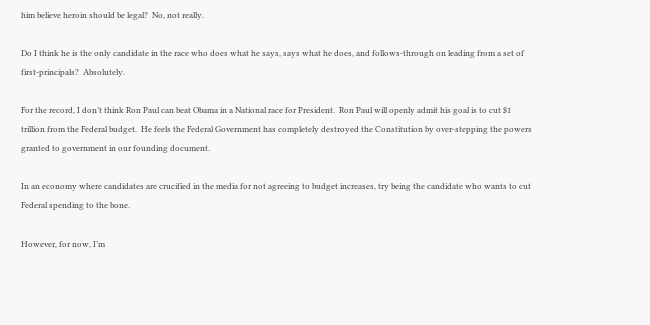him believe heroin should be legal?  No, not really.

Do I think he is the only candidate in the race who does what he says, says what he does, and follows-through on leading from a set of first-principals?  Absolutely.

For the record, I don’t think Ron Paul can beat Obama in a National race for President.  Ron Paul will openly admit his goal is to cut $1 trillion from the Federal budget.  He feels the Federal Government has completely destroyed the Constitution by over-stepping the powers granted to government in our founding document.

In an economy where candidates are crucified in the media for not agreeing to budget increases, try being the candidate who wants to cut Federal spending to the bone.

However, for now, I’m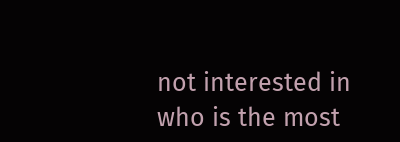not interested in who is the most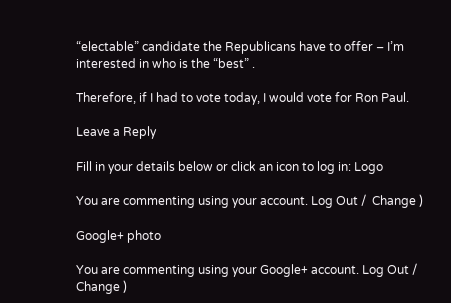“electable” candidate the Republicans have to offer – I’m interested in who is the “best” .

Therefore, if I had to vote today, I would vote for Ron Paul.

Leave a Reply

Fill in your details below or click an icon to log in: Logo

You are commenting using your account. Log Out /  Change )

Google+ photo

You are commenting using your Google+ account. Log Out /  Change )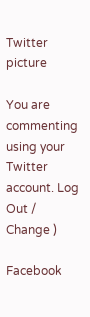Twitter picture

You are commenting using your Twitter account. Log Out /  Change )

Facebook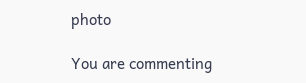photo

You are commenting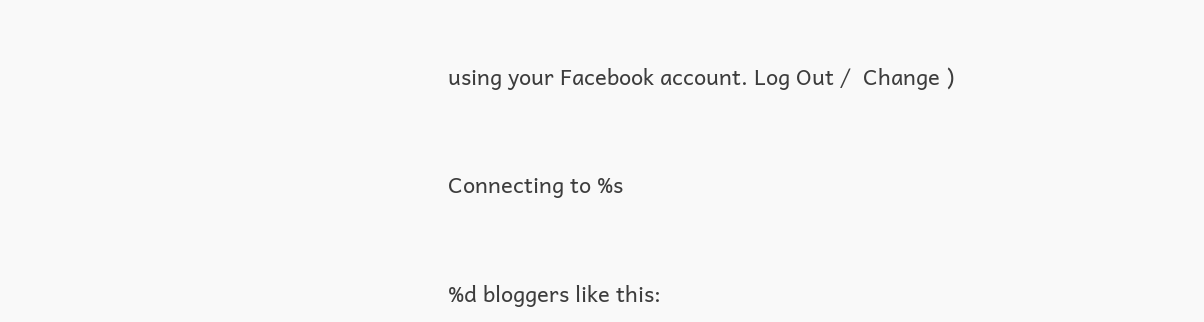using your Facebook account. Log Out /  Change )


Connecting to %s


%d bloggers like this: